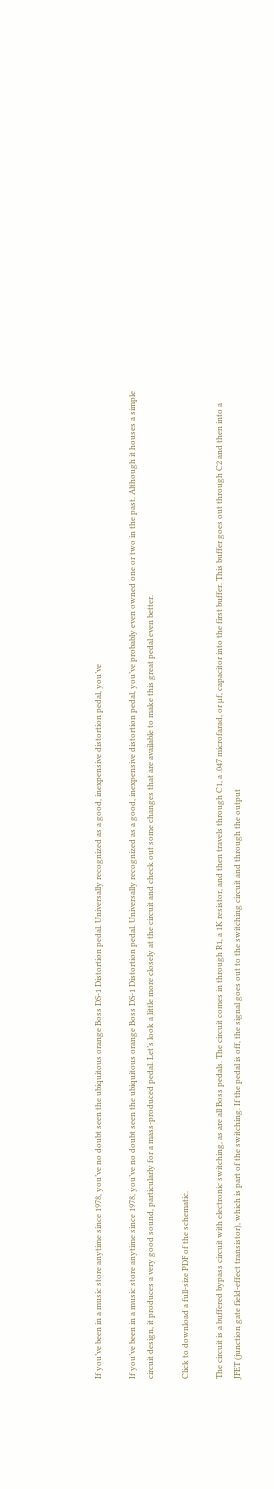If you’ve been in a music store anytime since 1978, you’ve no doubt seen the ubiquitous orange Boss DS-1 Distortion pedal. Universally recognized as a good, inexpensive distortion pedal, you’ve

If you’ve been in a music store anytime since 1978, you’ve no doubt seen the ubiquitous orange Boss DS-1 Distortion pedal. Universally recognized as a good, inexpensive distortion pedal, you’ve probably even owned one or two in the past. Although it houses a simple circuit design, it produces a very good sound, particularly for a mass-produced pedal. Let’s look a little more closely at the circuit and check out some changes that are available to make this great pedal even better.

Click to download a full-size PDF of the schematic.

The circuit is a buffered bypass circuit with electronic switching, as are all Boss pedals. The circuit comes in through R1, a 1K resistor, and then travels through C1, a .047 microfarad, or µf, capacitor into the first buffer. This buffer goes out through C2 and then into a JFET (junction gate field-effect transistor), which is part of the switching. If the pedal is off, the signal goes out to the switching circuit and through the output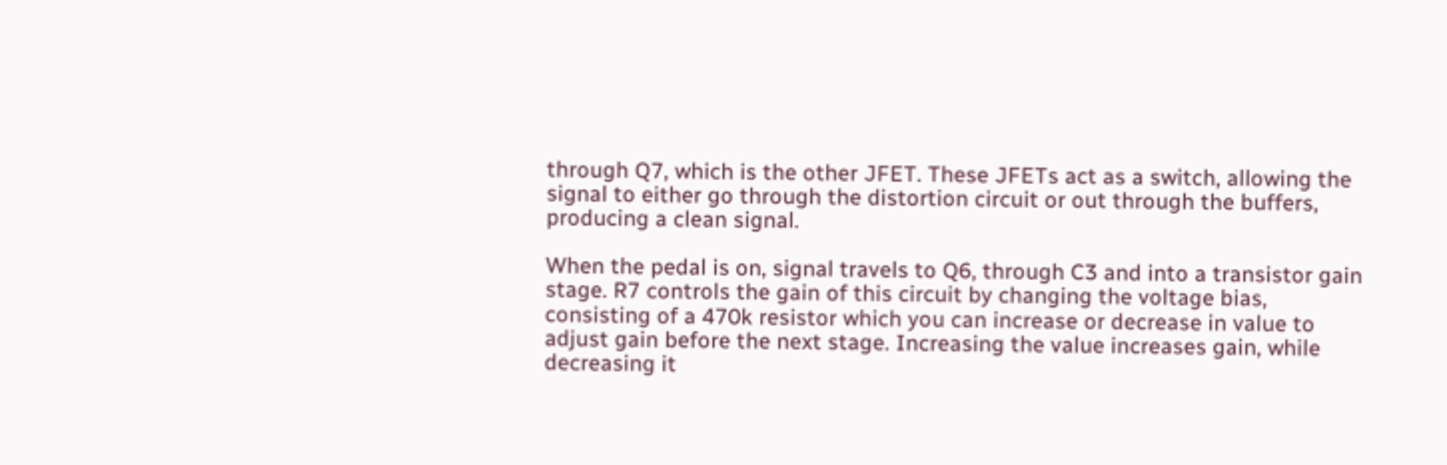through Q7, which is the other JFET. These JFETs act as a switch, allowing the signal to either go through the distortion circuit or out through the buffers, producing a clean signal.

When the pedal is on, signal travels to Q6, through C3 and into a transistor gain stage. R7 controls the gain of this circuit by changing the voltage bias, consisting of a 470k resistor which you can increase or decrease in value to adjust gain before the next stage. Increasing the value increases gain, while decreasing it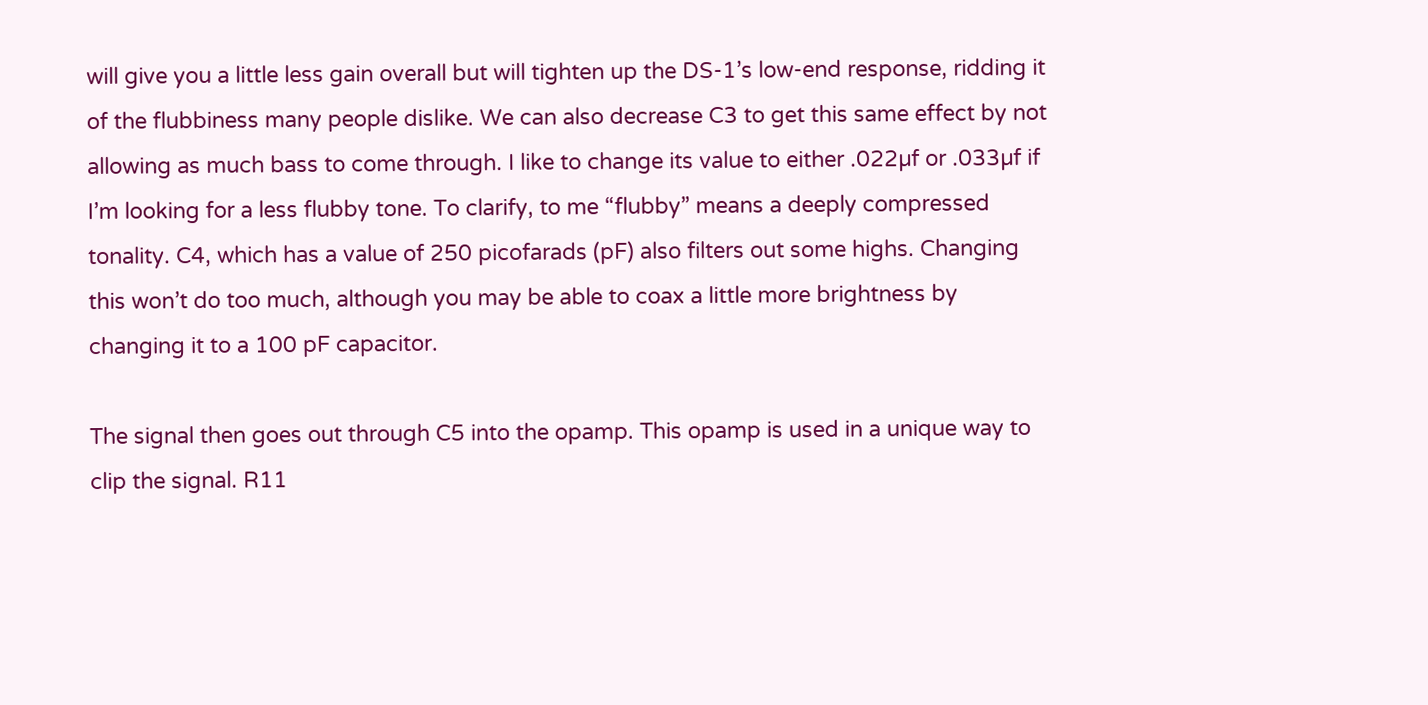will give you a little less gain overall but will tighten up the DS-1’s low-end response, ridding it of the flubbiness many people dislike. We can also decrease C3 to get this same effect by not allowing as much bass to come through. I like to change its value to either .022µf or .033µf if I’m looking for a less flubby tone. To clarify, to me “flubby” means a deeply compressed tonality. C4, which has a value of 250 picofarads (pF) also filters out some highs. Changing this won’t do too much, although you may be able to coax a little more brightness by changing it to a 100 pF capacitor.

The signal then goes out through C5 into the opamp. This opamp is used in a unique way to clip the signal. R11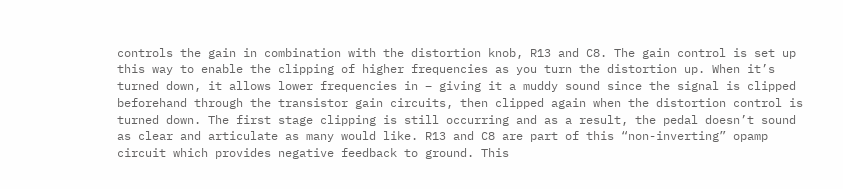controls the gain in combination with the distortion knob, R13 and C8. The gain control is set up this way to enable the clipping of higher frequencies as you turn the distortion up. When it’s turned down, it allows lower frequencies in – giving it a muddy sound since the signal is clipped beforehand through the transistor gain circuits, then clipped again when the distortion control is turned down. The first stage clipping is still occurring and as a result, the pedal doesn’t sound as clear and articulate as many would like. R13 and C8 are part of this “non-inverting” opamp circuit which provides negative feedback to ground. This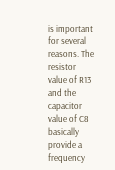is important for several reasons. The resistor value of R13 and the capacitor value of C8 basically provide a frequency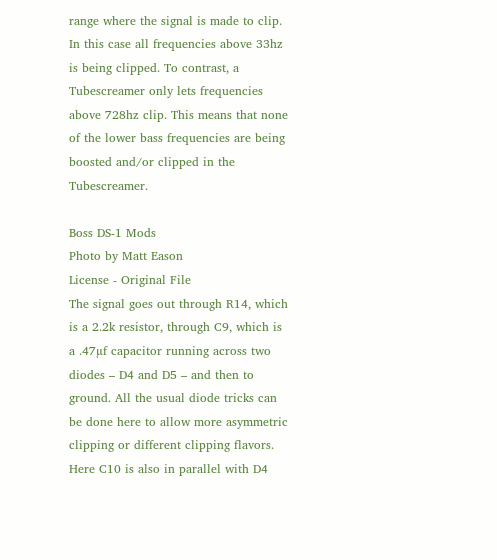range where the signal is made to clip. In this case all frequencies above 33hz is being clipped. To contrast, a Tubescreamer only lets frequencies above 728hz clip. This means that none of the lower bass frequencies are being boosted and/or clipped in the Tubescreamer.

Boss DS-1 Mods
Photo by Matt Eason
License - Original File
The signal goes out through R14, which is a 2.2k resistor, through C9, which is a .47µf capacitor running across two diodes – D4 and D5 – and then to ground. All the usual diode tricks can be done here to allow more asymmetric clipping or different clipping flavors. Here C10 is also in parallel with D4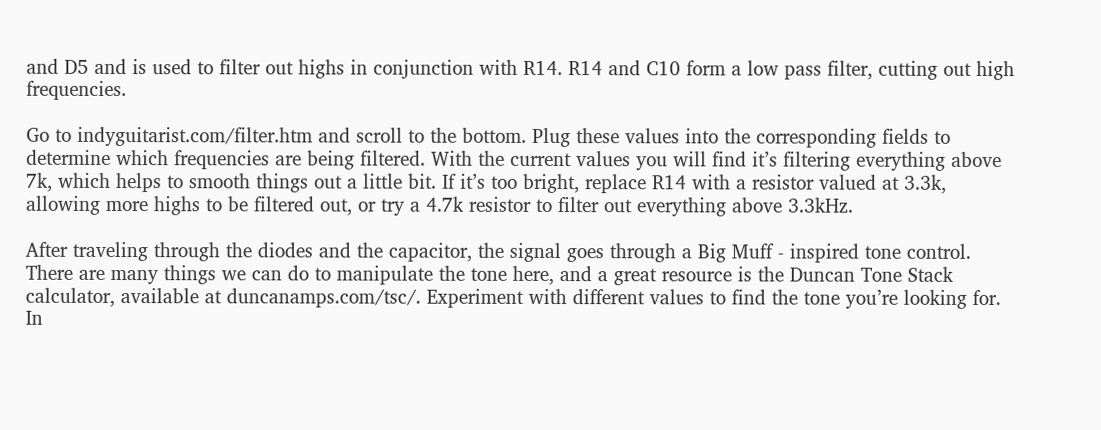and D5 and is used to filter out highs in conjunction with R14. R14 and C10 form a low pass filter, cutting out high frequencies.

Go to indyguitarist.com/filter.htm and scroll to the bottom. Plug these values into the corresponding fields to determine which frequencies are being filtered. With the current values you will find it’s filtering everything above 7k, which helps to smooth things out a little bit. If it’s too bright, replace R14 with a resistor valued at 3.3k, allowing more highs to be filtered out, or try a 4.7k resistor to filter out everything above 3.3kHz.

After traveling through the diodes and the capacitor, the signal goes through a Big Muff - inspired tone control. There are many things we can do to manipulate the tone here, and a great resource is the Duncan Tone Stack calculator, available at duncanamps.com/tsc/. Experiment with different values to find the tone you’re looking for. In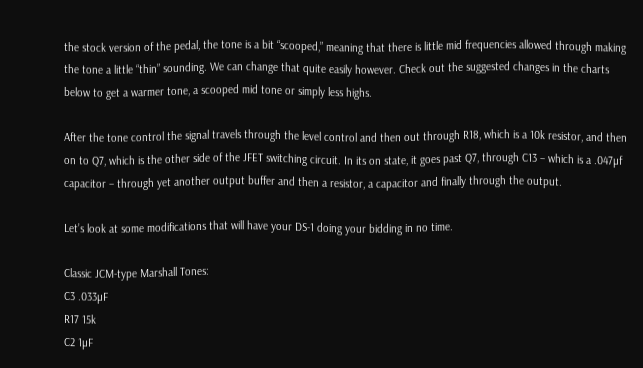the stock version of the pedal, the tone is a bit “scooped,” meaning that there is little mid frequencies allowed through making the tone a little “thin” sounding. We can change that quite easily however. Check out the suggested changes in the charts below to get a warmer tone, a scooped mid tone or simply less highs.

After the tone control the signal travels through the level control and then out through R18, which is a 10k resistor, and then on to Q7, which is the other side of the JFET switching circuit. In its on state, it goes past Q7, through C13 – which is a .047µf capacitor – through yet another output buffer and then a resistor, a capacitor and finally through the output.

Let’s look at some modifications that will have your DS-1 doing your bidding in no time.

Classic JCM-type Marshall Tones:
C3 .033µF
R17 15k
C2 1µF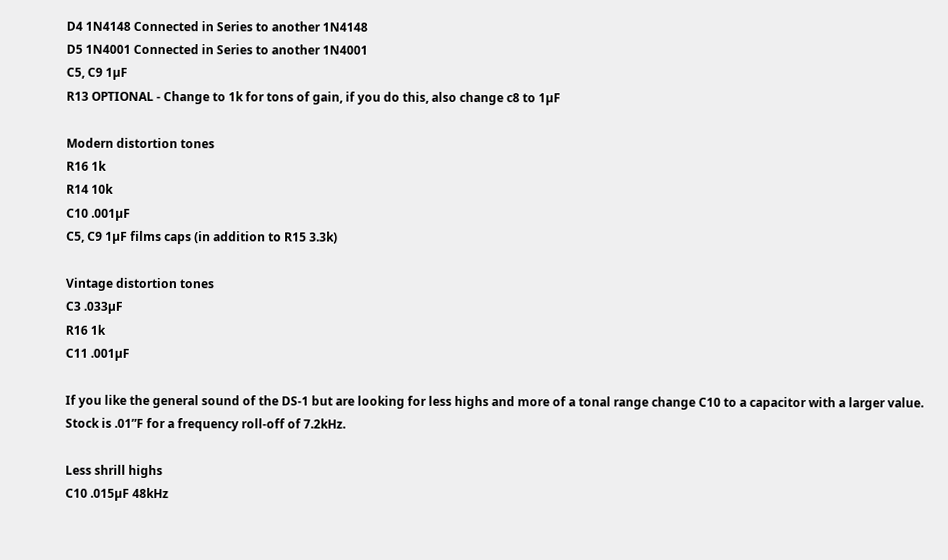D4 1N4148 Connected in Series to another 1N4148
D5 1N4001 Connected in Series to another 1N4001
C5, C9 1µF
R13 OPTIONAL - Change to 1k for tons of gain, if you do this, also change c8 to 1µF

Modern distortion tones
R16 1k
R14 10k
C10 .001µF
C5, C9 1µF films caps (in addition to R15 3.3k)

Vintage distortion tones
C3 .033µF
R16 1k
C11 .001µF

If you like the general sound of the DS-1 but are looking for less highs and more of a tonal range change C10 to a capacitor with a larger value. Stock is .01”F for a frequency roll-off of 7.2kHz.

Less shrill highs
C10 .015µF 48kHz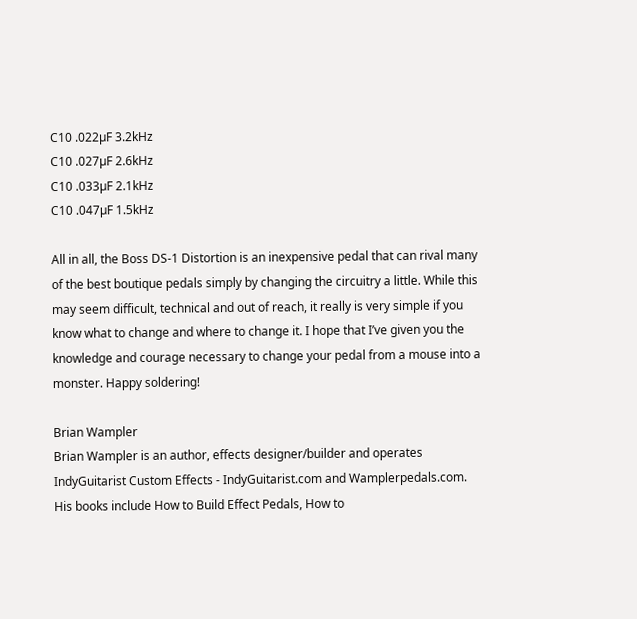C10 .022µF 3.2kHz
C10 .027µF 2.6kHz
C10 .033µF 2.1kHz
C10 .047µF 1.5kHz

All in all, the Boss DS-1 Distortion is an inexpensive pedal that can rival many of the best boutique pedals simply by changing the circuitry a little. While this may seem difficult, technical and out of reach, it really is very simple if you know what to change and where to change it. I hope that I’ve given you the knowledge and courage necessary to change your pedal from a mouse into a monster. Happy soldering!

Brian Wampler
Brian Wampler is an author, effects designer/builder and operates IndyGuitarist Custom Effects - IndyGuitarist.com and Wamplerpedals.com. His books include How to Build Effect Pedals, How to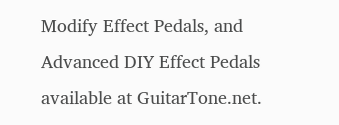Modify Effect Pedals, and Advanced DIY Effect Pedals available at GuitarTone.net.